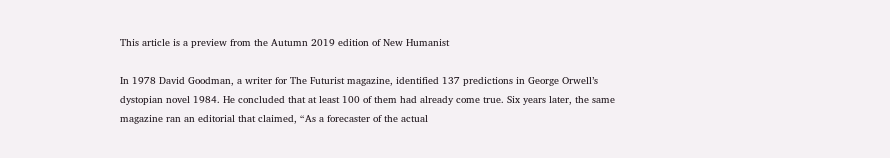This article is a preview from the Autumn 2019 edition of New Humanist

In 1978 David Goodman, a writer for The Futurist magazine, identified 137 predictions in George Orwell’s dystopian novel 1984. He concluded that at least 100 of them had already come true. Six years later, the same magazine ran an editorial that claimed, “As a forecaster of the actual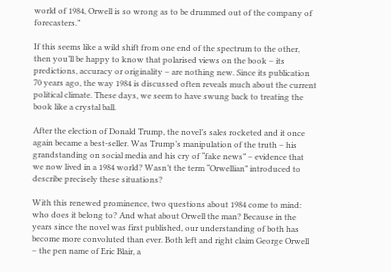world of 1984, Orwell is so wrong as to be drummed out of the company of forecasters.”

If this seems like a wild shift from one end of the spectrum to the other, then you’ll be happy to know that polarised views on the book – its predictions, accuracy or originality – are nothing new. Since its publication 70 years ago, the way 1984 is discussed often reveals much about the current political climate. These days, we seem to have swung back to treating the book like a crystal ball.

After the election of Donald Trump, the novel’s sales rocketed and it once again became a best-seller. Was Trump’s manipulation of the truth – his grandstanding on social media and his cry of “fake news” – evidence that we now lived in a 1984 world? Wasn’t the term “Orwellian” introduced to describe precisely these situations?

With this renewed prominence, two questions about 1984 come to mind: who does it belong to? And what about Orwell the man? Because in the years since the novel was first published, our understanding of both has become more convoluted than ever. Both left and right claim George Orwell – the pen name of Eric Blair, a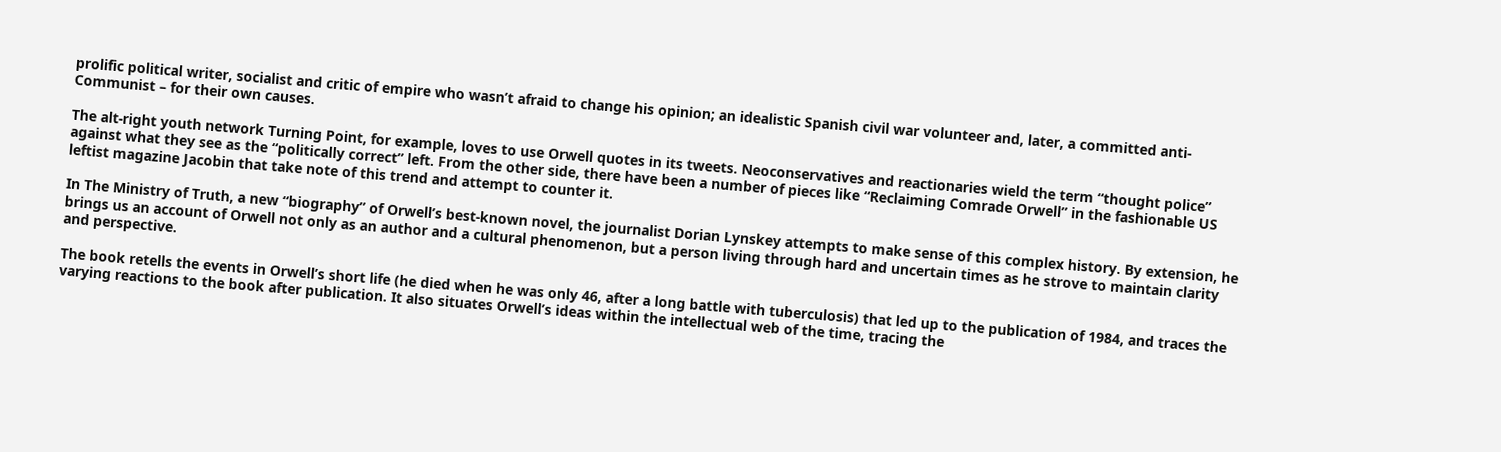prolific political writer, socialist and critic of empire who wasn’t afraid to change his opinion; an idealistic Spanish civil war volunteer and, later, a committed anti-Communist – for their own causes.

The alt-right youth network Turning Point, for example, loves to use Orwell quotes in its tweets. Neoconservatives and reactionaries wield the term “thought police” against what they see as the “politically correct” left. From the other side, there have been a number of pieces like “Reclaiming Comrade Orwell” in the fashionable US leftist magazine Jacobin that take note of this trend and attempt to counter it.

In The Ministry of Truth, a new “biography” of Orwell’s best-known novel, the journalist Dorian Lynskey attempts to make sense of this complex history. By extension, he brings us an account of Orwell not only as an author and a cultural phenomenon, but a person living through hard and uncertain times as he strove to maintain clarity and perspective.

The book retells the events in Orwell’s short life (he died when he was only 46, after a long battle with tuberculosis) that led up to the publication of 1984, and traces the varying reactions to the book after publication. It also situates Orwell’s ideas within the intellectual web of the time, tracing the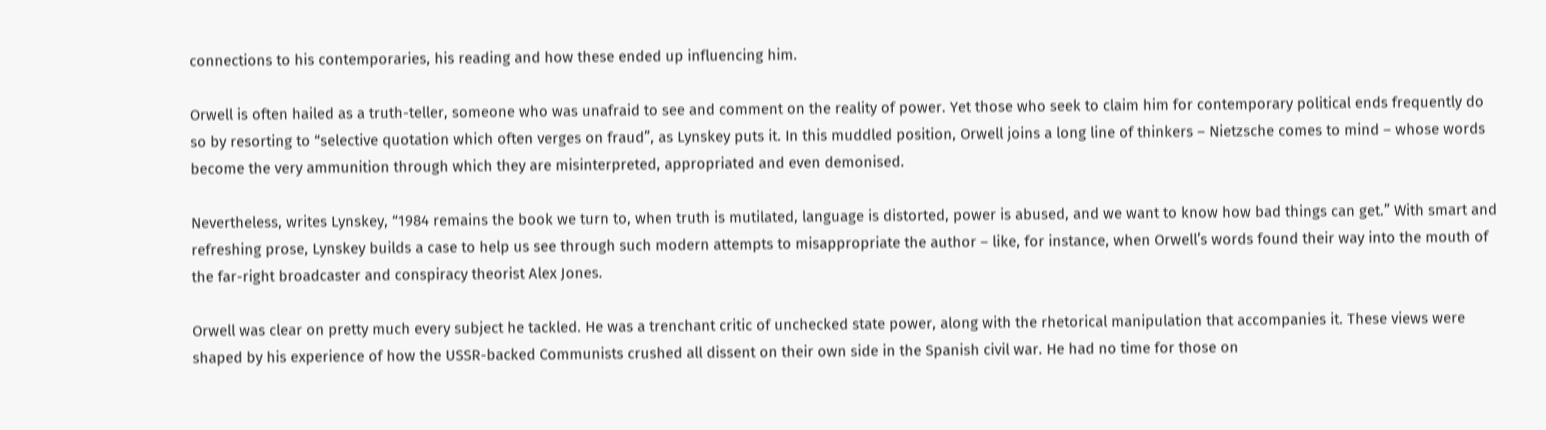connections to his contemporaries, his reading and how these ended up influencing him.

Orwell is often hailed as a truth-teller, someone who was unafraid to see and comment on the reality of power. Yet those who seek to claim him for contemporary political ends frequently do so by resorting to “selective quotation which often verges on fraud”, as Lynskey puts it. In this muddled position, Orwell joins a long line of thinkers – Nietzsche comes to mind – whose words become the very ammunition through which they are misinterpreted, appropriated and even demonised.

Nevertheless, writes Lynskey, “1984 remains the book we turn to, when truth is mutilated, language is distorted, power is abused, and we want to know how bad things can get.” With smart and refreshing prose, Lynskey builds a case to help us see through such modern attempts to misappropriate the author – like, for instance, when Orwell’s words found their way into the mouth of the far-right broadcaster and conspiracy theorist Alex Jones.

Orwell was clear on pretty much every subject he tackled. He was a trenchant critic of unchecked state power, along with the rhetorical manipulation that accompanies it. These views were shaped by his experience of how the USSR-backed Communists crushed all dissent on their own side in the Spanish civil war. He had no time for those on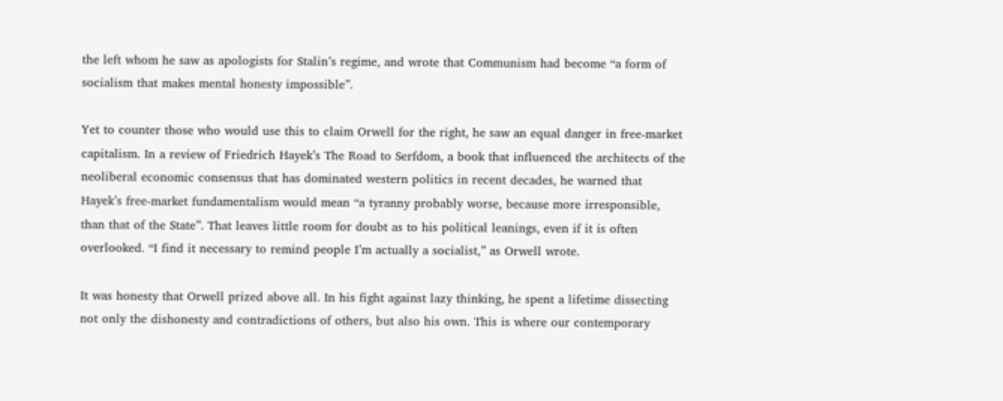the left whom he saw as apologists for Stalin’s regime, and wrote that Communism had become “a form of socialism that makes mental honesty impossible”.

Yet to counter those who would use this to claim Orwell for the right, he saw an equal danger in free-market capitalism. In a review of Friedrich Hayek’s The Road to Serfdom, a book that influenced the architects of the neoliberal economic consensus that has dominated western politics in recent decades, he warned that Hayek’s free-market fundamentalism would mean “a tyranny probably worse, because more irresponsible, than that of the State”. That leaves little room for doubt as to his political leanings, even if it is often overlooked. “I find it necessary to remind people I’m actually a socialist,” as Orwell wrote.

It was honesty that Orwell prized above all. In his fight against lazy thinking, he spent a lifetime dissecting not only the dishonesty and contradictions of others, but also his own. This is where our contemporary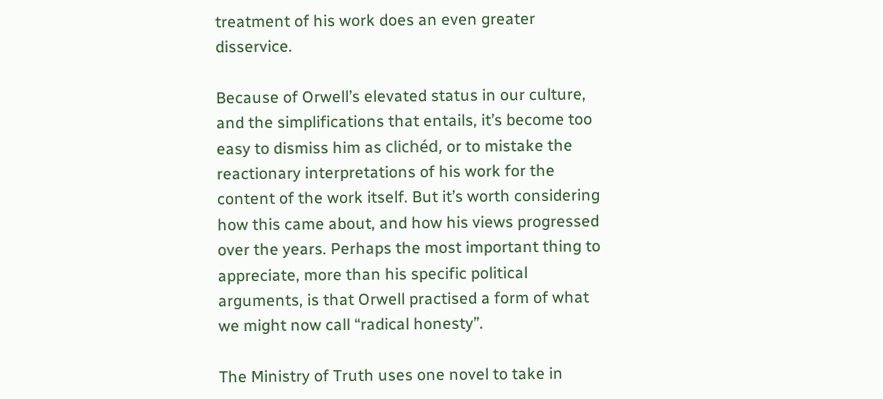treatment of his work does an even greater disservice.

Because of Orwell’s elevated status in our culture, and the simplifications that entails, it’s become too easy to dismiss him as clichéd, or to mistake the reactionary interpretations of his work for the content of the work itself. But it’s worth considering how this came about, and how his views progressed over the years. Perhaps the most important thing to appreciate, more than his specific political arguments, is that Orwell practised a form of what we might now call “radical honesty”.

The Ministry of Truth uses one novel to take in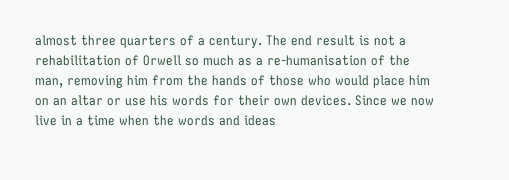almost three quarters of a century. The end result is not a rehabilitation of Orwell so much as a re-humanisation of the man, removing him from the hands of those who would place him on an altar or use his words for their own devices. Since we now live in a time when the words and ideas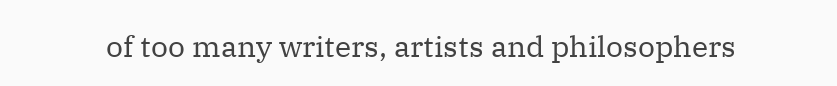of too many writers, artists and philosophers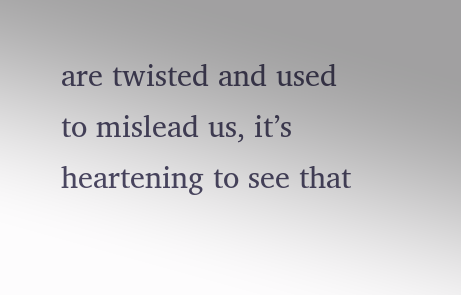are twisted and used to mislead us, it’s heartening to see that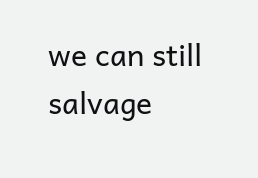we can still salvage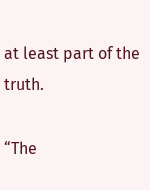at least part of the truth.

“The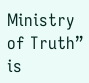Ministry of Truth” is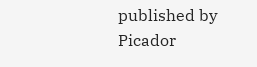published by Picador